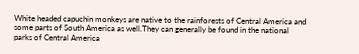White headed capuchin monkeys are native to the rainforests of Central America and some parts of South America as well.They can generally be found in the national parks of Central America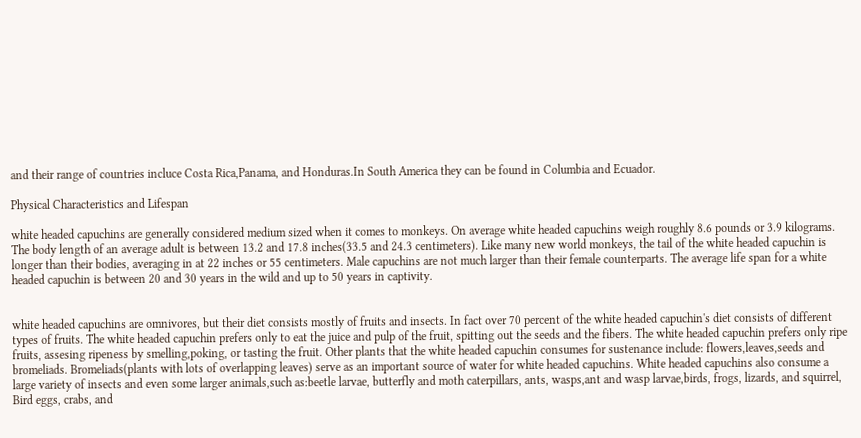and their range of countries incluce Costa Rica,Panama, and Honduras.In South America they can be found in Columbia and Ecuador.

Physical Characteristics and Lifespan

white headed capuchins are generally considered medium sized when it comes to monkeys. On average white headed capuchins weigh roughly 8.6 pounds or 3.9 kilograms. The body length of an average adult is between 13.2 and 17.8 inches(33.5 and 24.3 centimeters). Like many new world monkeys, the tail of the white headed capuchin is longer than their bodies, averaging in at 22 inches or 55 centimeters. Male capuchins are not much larger than their female counterparts. The average life span for a white headed capuchin is between 20 and 30 years in the wild and up to 50 years in captivity.


white headed capuchins are omnivores, but their diet consists mostly of fruits and insects. In fact over 70 percent of the white headed capuchin's diet consists of different types of fruits. The white headed capuchin prefers only to eat the juice and pulp of the fruit, spitting out the seeds and the fibers. The white headed capuchin prefers only ripe fruits, assesing ripeness by smelling,poking, or tasting the fruit. Other plants that the white headed capuchin consumes for sustenance include: flowers,leaves,seeds and bromeliads. Bromeliads(plants with lots of overlapping leaves) serve as an important source of water for white headed capuchins. White headed capuchins also consume a large variety of insects and even some larger animals,such as:beetle larvae, butterfly and moth caterpillars, ants, wasps,ant and wasp larvae,birds, frogs, lizards, and squirrel, Bird eggs, crabs, and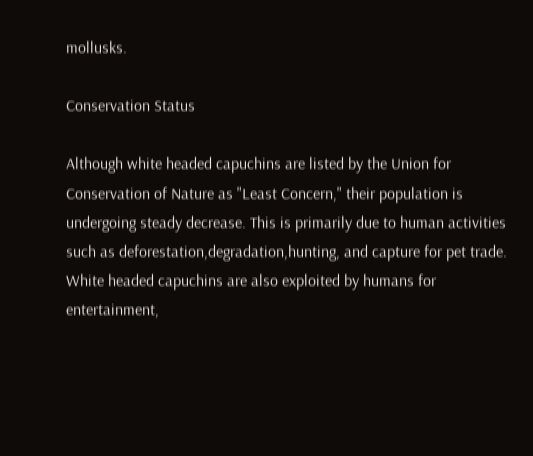mollusks.

Conservation Status

Although white headed capuchins are listed by the Union for Conservation of Nature as "Least Concern," their population is undergoing steady decrease. This is primarily due to human activities such as deforestation,degradation,hunting, and capture for pet trade. White headed capuchins are also exploited by humans for entertainment,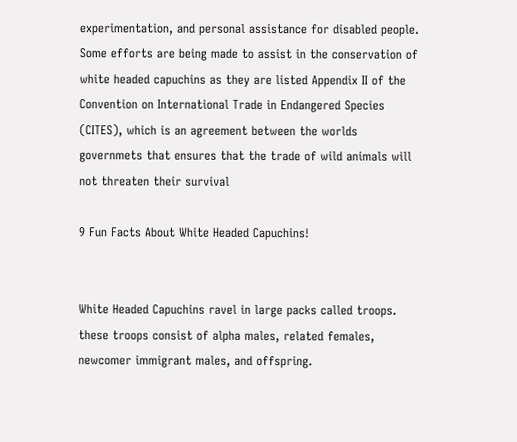experimentation, and personal assistance for disabled people. Some efforts are being made to assist in the conservation of white headed capuchins as they are listed Appendix II of the Convention on International Trade in Endangered Species (CITES), which is an agreement between the worlds governmets that ensures that the trade of wild animals will not threaten their survival

9 Fun Facts About White Headed Capuchins!


White Headed Capuchins ravel in large packs called troops. these troops consist of alpha males, related females, newcomer immigrant males, and offspring.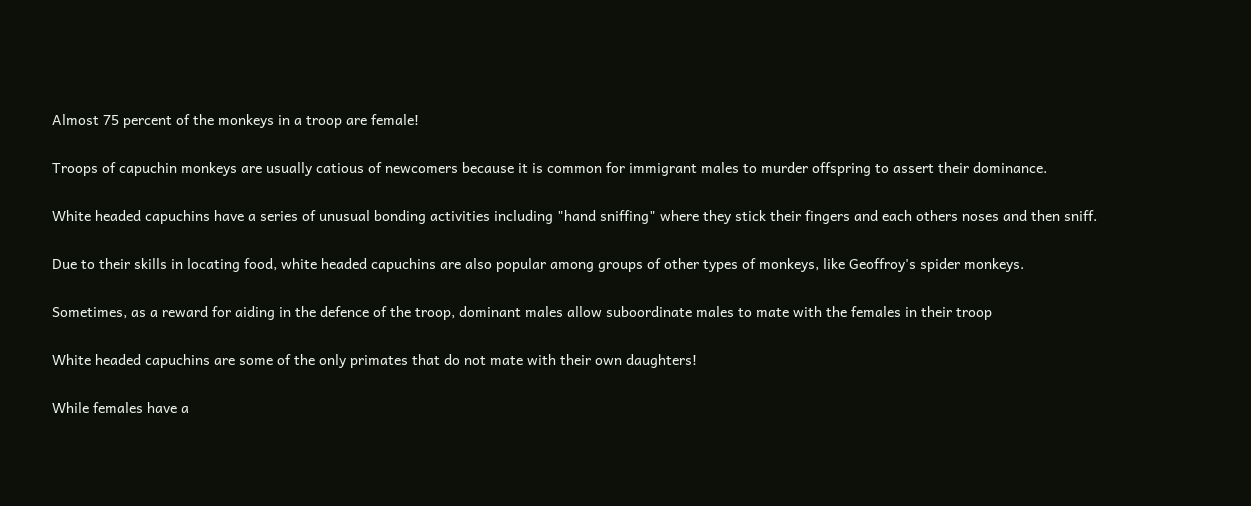Almost 75 percent of the monkeys in a troop are female!


Troops of capuchin monkeys are usually catious of newcomers because it is common for immigrant males to murder offspring to assert their dominance.


White headed capuchins have a series of unusual bonding activities including "hand sniffing" where they stick their fingers and each others noses and then sniff.


Due to their skills in locating food, white headed capuchins are also popular among groups of other types of monkeys, like Geoffroy's spider monkeys.


Sometimes, as a reward for aiding in the defence of the troop, dominant males allow suboordinate males to mate with the females in their troop


White headed capuchins are some of the only primates that do not mate with their own daughters!


While females have a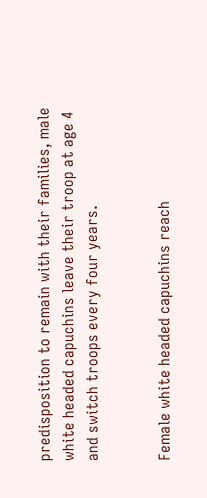predisposition to remain with their families, male white headed capuchins leave their troop at age 4 and switch troops every four years.


Female white headed capuchins reach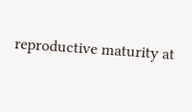reproductive maturity at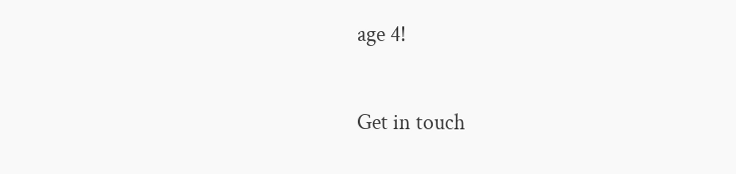age 4!

Get in touch